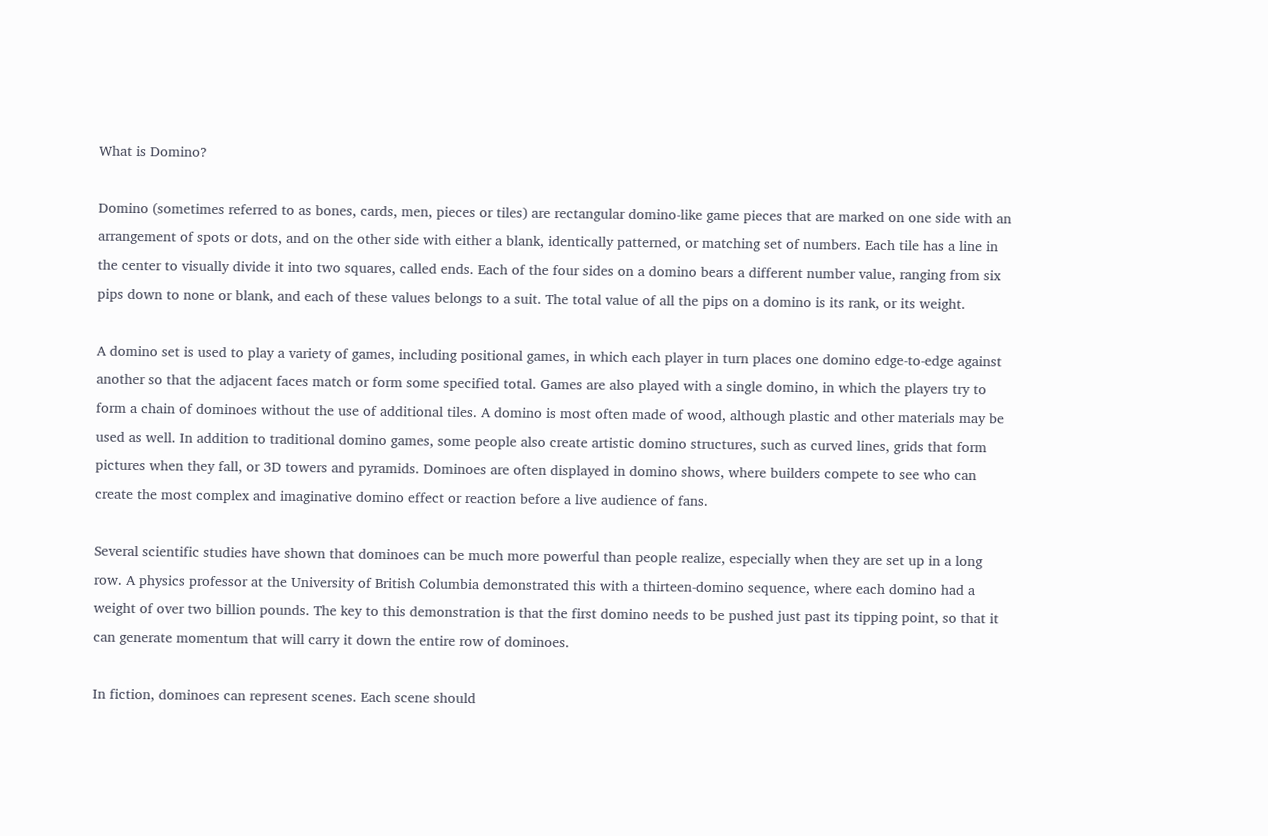What is Domino?

Domino (sometimes referred to as bones, cards, men, pieces or tiles) are rectangular domino-like game pieces that are marked on one side with an arrangement of spots or dots, and on the other side with either a blank, identically patterned, or matching set of numbers. Each tile has a line in the center to visually divide it into two squares, called ends. Each of the four sides on a domino bears a different number value, ranging from six pips down to none or blank, and each of these values belongs to a suit. The total value of all the pips on a domino is its rank, or its weight.

A domino set is used to play a variety of games, including positional games, in which each player in turn places one domino edge-to-edge against another so that the adjacent faces match or form some specified total. Games are also played with a single domino, in which the players try to form a chain of dominoes without the use of additional tiles. A domino is most often made of wood, although plastic and other materials may be used as well. In addition to traditional domino games, some people also create artistic domino structures, such as curved lines, grids that form pictures when they fall, or 3D towers and pyramids. Dominoes are often displayed in domino shows, where builders compete to see who can create the most complex and imaginative domino effect or reaction before a live audience of fans.

Several scientific studies have shown that dominoes can be much more powerful than people realize, especially when they are set up in a long row. A physics professor at the University of British Columbia demonstrated this with a thirteen-domino sequence, where each domino had a weight of over two billion pounds. The key to this demonstration is that the first domino needs to be pushed just past its tipping point, so that it can generate momentum that will carry it down the entire row of dominoes.

In fiction, dominoes can represent scenes. Each scene should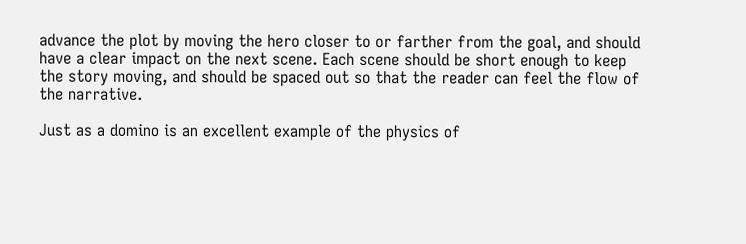advance the plot by moving the hero closer to or farther from the goal, and should have a clear impact on the next scene. Each scene should be short enough to keep the story moving, and should be spaced out so that the reader can feel the flow of the narrative.

Just as a domino is an excellent example of the physics of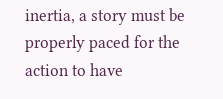inertia, a story must be properly paced for the action to have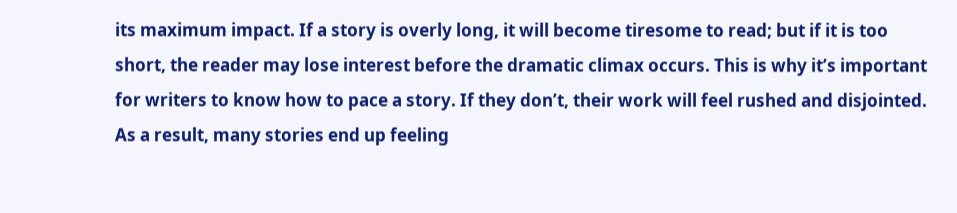its maximum impact. If a story is overly long, it will become tiresome to read; but if it is too short, the reader may lose interest before the dramatic climax occurs. This is why it’s important for writers to know how to pace a story. If they don’t, their work will feel rushed and disjointed. As a result, many stories end up feeling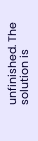unfinished. The solution is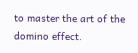to master the art of the domino effect.